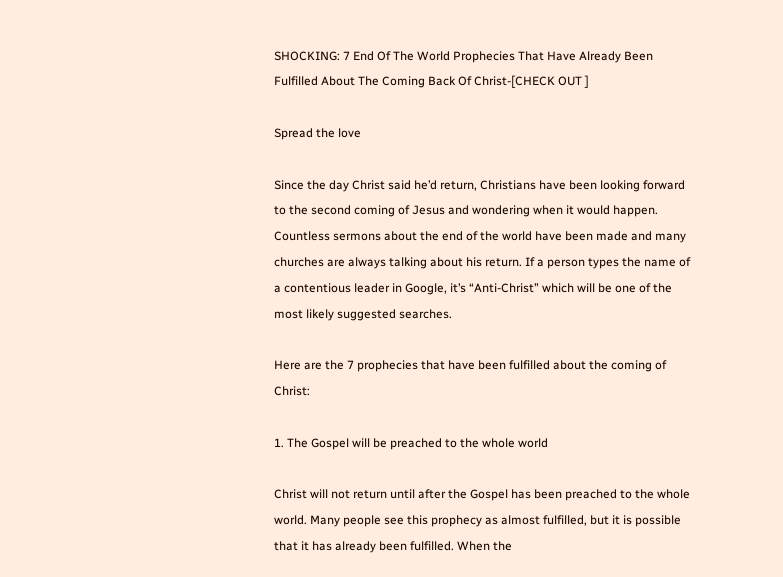SHOCKING: 7 End Of The World Prophecies That Have Already Been Fulfilled About The Coming Back Of Christ-[CHECK OUT ]

Spread the love

Since the day Christ said he’d return, Christians have been looking forward to the second coming of Jesus and wondering when it would happen. Countless sermons about the end of the world have been made and many churches are always talking about his return. If a person types the name of a contentious leader in Google, it’s “Anti-Christ” which will be one of the most likely suggested searches.

Here are the 7 prophecies that have been fulfilled about the coming of Christ:

1. The Gospel will be preached to the whole world

Christ will not return until after the Gospel has been preached to the whole world. Many people see this prophecy as almost fulfilled, but it is possible that it has already been fulfilled. When the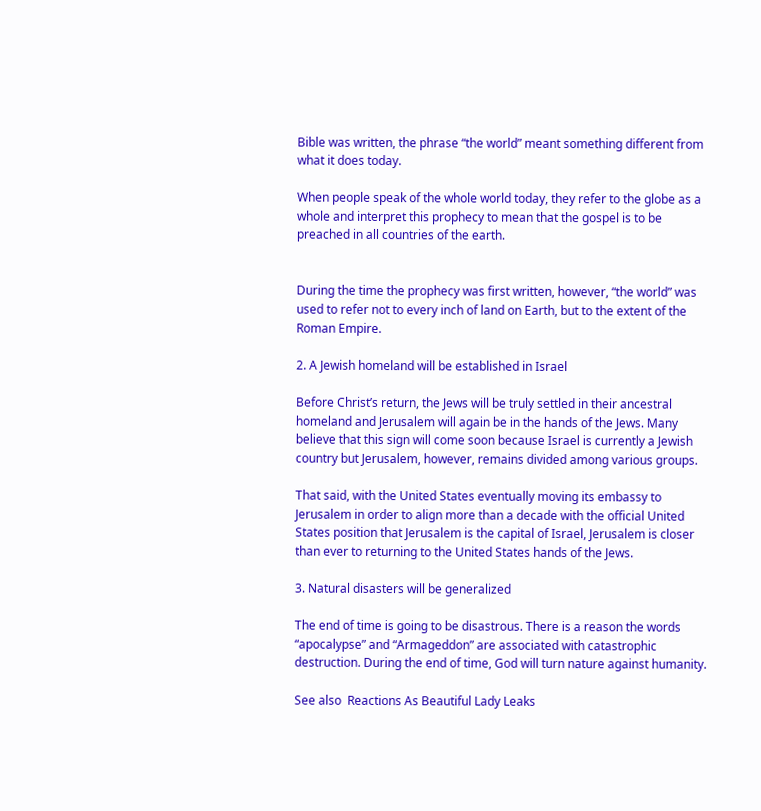Bible was written, the phrase “the world” meant something different from what it does today.

When people speak of the whole world today, they refer to the globe as a whole and interpret this prophecy to mean that the gospel is to be preached in all countries of the earth.


During the time the prophecy was first written, however, “the world” was used to refer not to every inch of land on Earth, but to the extent of the Roman Empire.

2. A Jewish homeland will be established in Israel

Before Christ’s return, the Jews will be truly settled in their ancestral homeland and Jerusalem will again be in the hands of the Jews. Many believe that this sign will come soon because Israel is currently a Jewish country but Jerusalem, however, remains divided among various groups.

That said, with the United States eventually moving its embassy to Jerusalem in order to align more than a decade with the official United States position that Jerusalem is the capital of Israel, Jerusalem is closer than ever to returning to the United States hands of the Jews.

3. Natural disasters will be generalized

The end of time is going to be disastrous. There is a reason the words “apocalypse” and “Armageddon” are associated with catastrophic destruction. During the end of time, God will turn nature against humanity.

See also  Reactions As Beautiful Lady Leaks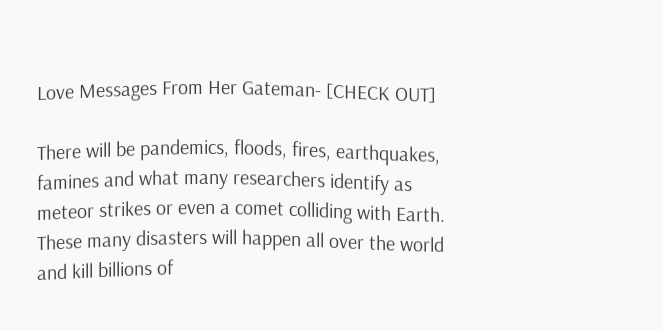Love Messages From Her Gateman- [CHECK OUT]

There will be pandemics, floods, fires, earthquakes, famines and what many researchers identify as meteor strikes or even a comet colliding with Earth. These many disasters will happen all over the world and kill billions of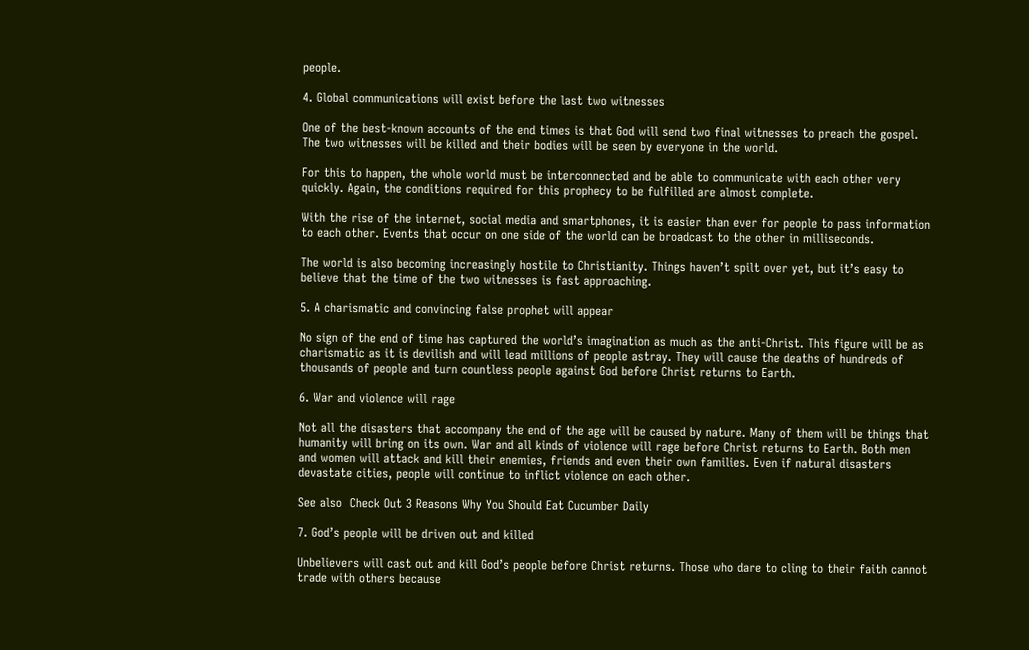people.

4. Global communications will exist before the last two witnesses

One of the best-known accounts of the end times is that God will send two final witnesses to preach the gospel. The two witnesses will be killed and their bodies will be seen by everyone in the world.

For this to happen, the whole world must be interconnected and be able to communicate with each other very quickly. Again, the conditions required for this prophecy to be fulfilled are almost complete.

With the rise of the internet, social media and smartphones, it is easier than ever for people to pass information to each other. Events that occur on one side of the world can be broadcast to the other in milliseconds.

The world is also becoming increasingly hostile to Christianity. Things haven’t spilt over yet, but it’s easy to believe that the time of the two witnesses is fast approaching.

5. A charismatic and convincing false prophet will appear

No sign of the end of time has captured the world’s imagination as much as the anti-Christ. This figure will be as charismatic as it is devilish and will lead millions of people astray. They will cause the deaths of hundreds of thousands of people and turn countless people against God before Christ returns to Earth.

6. War and violence will rage

Not all the disasters that accompany the end of the age will be caused by nature. Many of them will be things that humanity will bring on its own. War and all kinds of violence will rage before Christ returns to Earth. Both men and women will attack and kill their enemies, friends and even their own families. Even if natural disasters devastate cities, people will continue to inflict violence on each other.

See also  Check Out 3 Reasons Why You Should Eat Cucumber Daily

7. God’s people will be driven out and killed

Unbelievers will cast out and kill God’s people before Christ returns. Those who dare to cling to their faith cannot trade with others because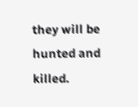they will be hunted and killed.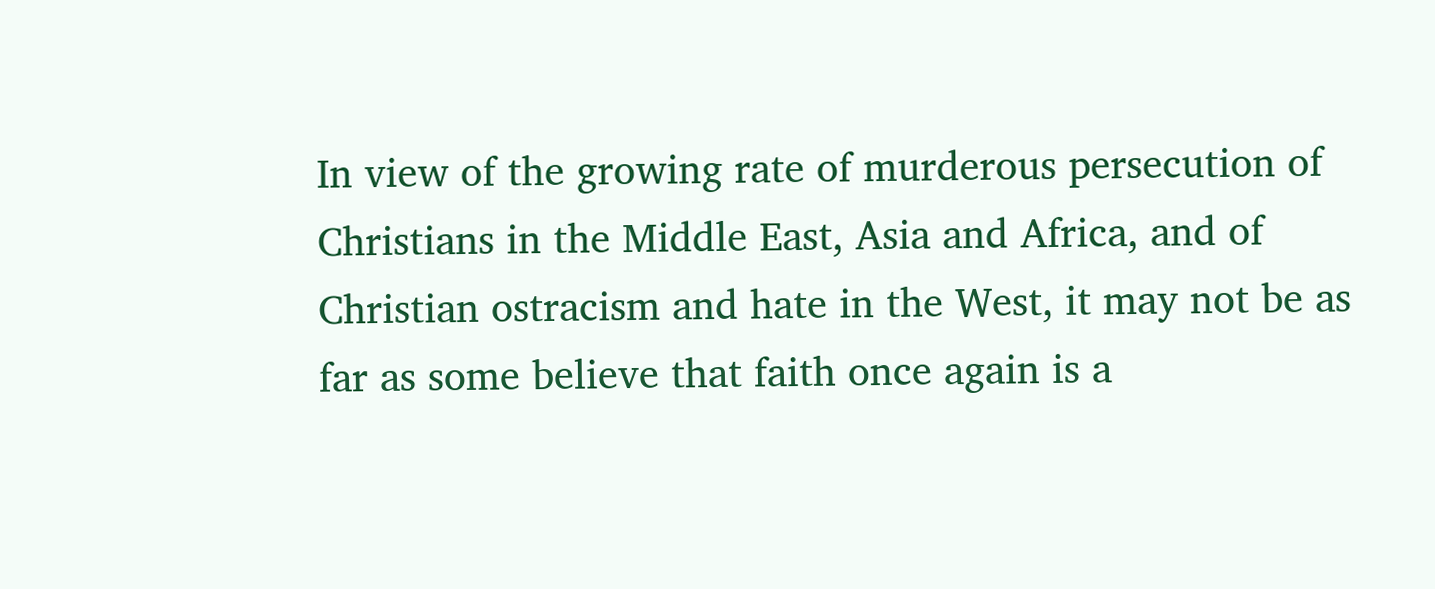In view of the growing rate of murderous persecution of Christians in the Middle East, Asia and Africa, and of Christian ostracism and hate in the West, it may not be as far as some believe that faith once again is a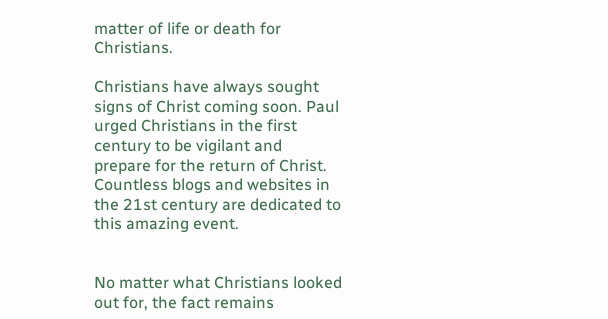matter of life or death for Christians.

Christians have always sought signs of Christ coming soon. Paul urged Christians in the first century to be vigilant and prepare for the return of Christ. Countless blogs and websites in the 21st century are dedicated to this amazing event.


No matter what Christians looked out for, the fact remains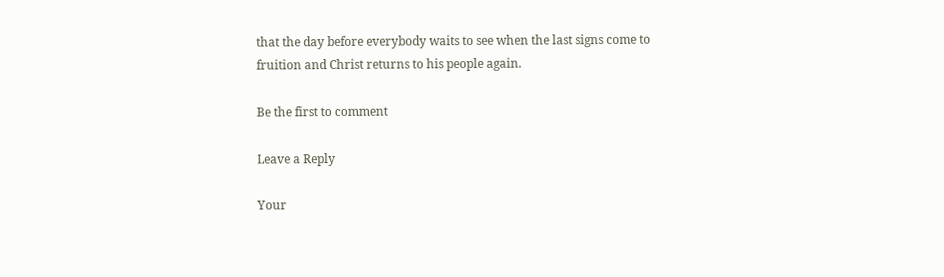that the day before everybody waits to see when the last signs come to fruition and Christ returns to his people again.

Be the first to comment

Leave a Reply

Your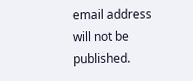email address will not be published.